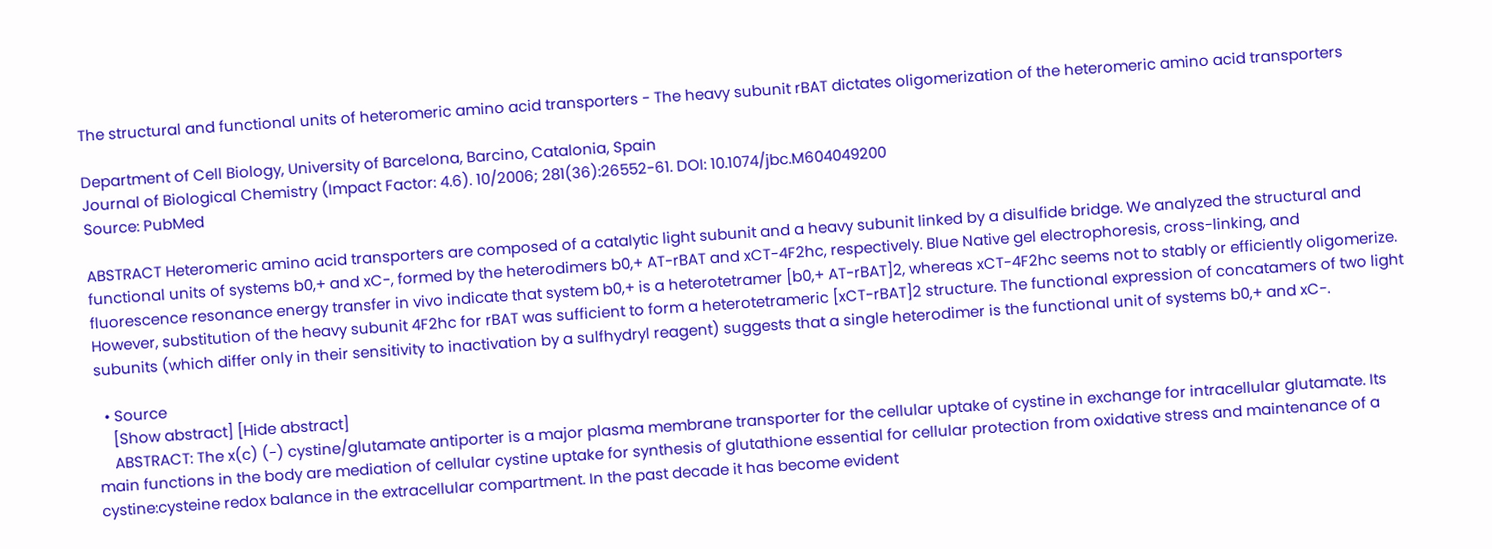The structural and functional units of heteromeric amino acid transporters - The heavy subunit rBAT dictates oligomerization of the heteromeric amino acid transporters

Department of Cell Biology, University of Barcelona, Barcino, Catalonia, Spain
Journal of Biological Chemistry (Impact Factor: 4.6). 10/2006; 281(36):26552-61. DOI: 10.1074/jbc.M604049200
Source: PubMed

ABSTRACT Heteromeric amino acid transporters are composed of a catalytic light subunit and a heavy subunit linked by a disulfide bridge. We analyzed the structural and functional units of systems b0,+ and xC-, formed by the heterodimers b0,+ AT-rBAT and xCT-4F2hc, respectively. Blue Native gel electrophoresis, cross-linking, and fluorescence resonance energy transfer in vivo indicate that system b0,+ is a heterotetramer [b0,+ AT-rBAT]2, whereas xCT-4F2hc seems not to stably or efficiently oligomerize. However, substitution of the heavy subunit 4F2hc for rBAT was sufficient to form a heterotetrameric [xCT-rBAT]2 structure. The functional expression of concatamers of two light subunits (which differ only in their sensitivity to inactivation by a sulfhydryl reagent) suggests that a single heterodimer is the functional unit of systems b0,+ and xC-.

  • Source
    [Show abstract] [Hide abstract]
    ABSTRACT: The x(c) (-) cystine/glutamate antiporter is a major plasma membrane transporter for the cellular uptake of cystine in exchange for intracellular glutamate. Its main functions in the body are mediation of cellular cystine uptake for synthesis of glutathione essential for cellular protection from oxidative stress and maintenance of a cystine:cysteine redox balance in the extracellular compartment. In the past decade it has become evident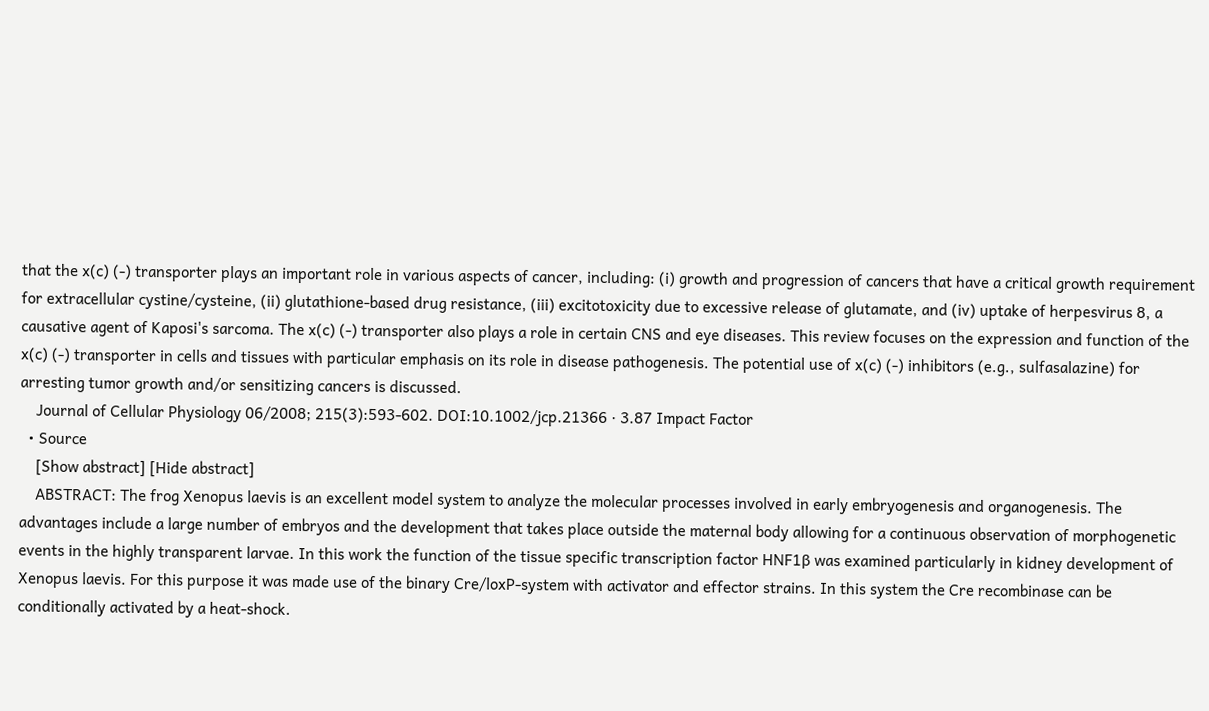that the x(c) (-) transporter plays an important role in various aspects of cancer, including: (i) growth and progression of cancers that have a critical growth requirement for extracellular cystine/cysteine, (ii) glutathione-based drug resistance, (iii) excitotoxicity due to excessive release of glutamate, and (iv) uptake of herpesvirus 8, a causative agent of Kaposi's sarcoma. The x(c) (-) transporter also plays a role in certain CNS and eye diseases. This review focuses on the expression and function of the x(c) (-) transporter in cells and tissues with particular emphasis on its role in disease pathogenesis. The potential use of x(c) (-) inhibitors (e.g., sulfasalazine) for arresting tumor growth and/or sensitizing cancers is discussed.
    Journal of Cellular Physiology 06/2008; 215(3):593-602. DOI:10.1002/jcp.21366 · 3.87 Impact Factor
  • Source
    [Show abstract] [Hide abstract]
    ABSTRACT: The frog Xenopus laevis is an excellent model system to analyze the molecular processes involved in early embryogenesis and organogenesis. The advantages include a large number of embryos and the development that takes place outside the maternal body allowing for a continuous observation of morphogenetic events in the highly transparent larvae. In this work the function of the tissue specific transcription factor HNF1β was examined particularly in kidney development of Xenopus laevis. For this purpose it was made use of the binary Cre/loxP-system with activator and effector strains. In this system the Cre recombinase can be conditionally activated by a heat-shock.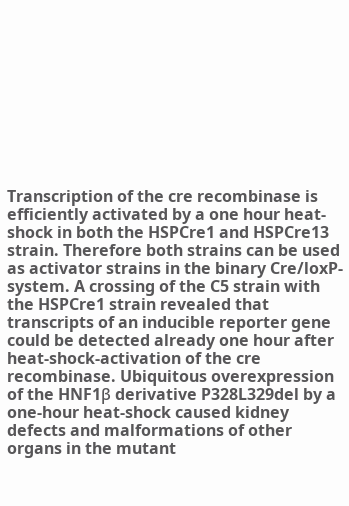Transcription of the cre recombinase is efficiently activated by a one hour heat-shock in both the HSPCre1 and HSPCre13 strain. Therefore both strains can be used as activator strains in the binary Cre/loxP-system. A crossing of the C5 strain with the HSPCre1 strain revealed that transcripts of an inducible reporter gene could be detected already one hour after heat-shock-activation of the cre recombinase. Ubiquitous overexpression of the HNF1β derivative P328L329del by a one-hour heat-shock caused kidney defects and malformations of other organs in the mutant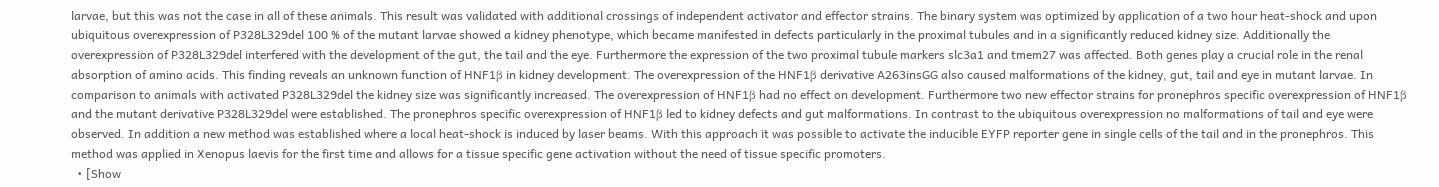larvae, but this was not the case in all of these animals. This result was validated with additional crossings of independent activator and effector strains. The binary system was optimized by application of a two hour heat-shock and upon ubiquitous overexpression of P328L329del 100 % of the mutant larvae showed a kidney phenotype, which became manifested in defects particularly in the proximal tubules and in a significantly reduced kidney size. Additionally the overexpression of P328L329del interfered with the development of the gut, the tail and the eye. Furthermore the expression of the two proximal tubule markers slc3a1 and tmem27 was affected. Both genes play a crucial role in the renal absorption of amino acids. This finding reveals an unknown function of HNF1β in kidney development. The overexpression of the HNF1β derivative A263insGG also caused malformations of the kidney, gut, tail and eye in mutant larvae. In comparison to animals with activated P328L329del the kidney size was significantly increased. The overexpression of HNF1β had no effect on development. Furthermore two new effector strains for pronephros specific overexpression of HNF1β and the mutant derivative P328L329del were established. The pronephros specific overexpression of HNF1β led to kidney defects and gut malformations. In contrast to the ubiquitous overexpression no malformations of tail and eye were observed. In addition a new method was established where a local heat-shock is induced by laser beams. With this approach it was possible to activate the inducible EYFP reporter gene in single cells of the tail and in the pronephros. This method was applied in Xenopus laevis for the first time and allows for a tissue specific gene activation without the need of tissue specific promoters.
  • [Show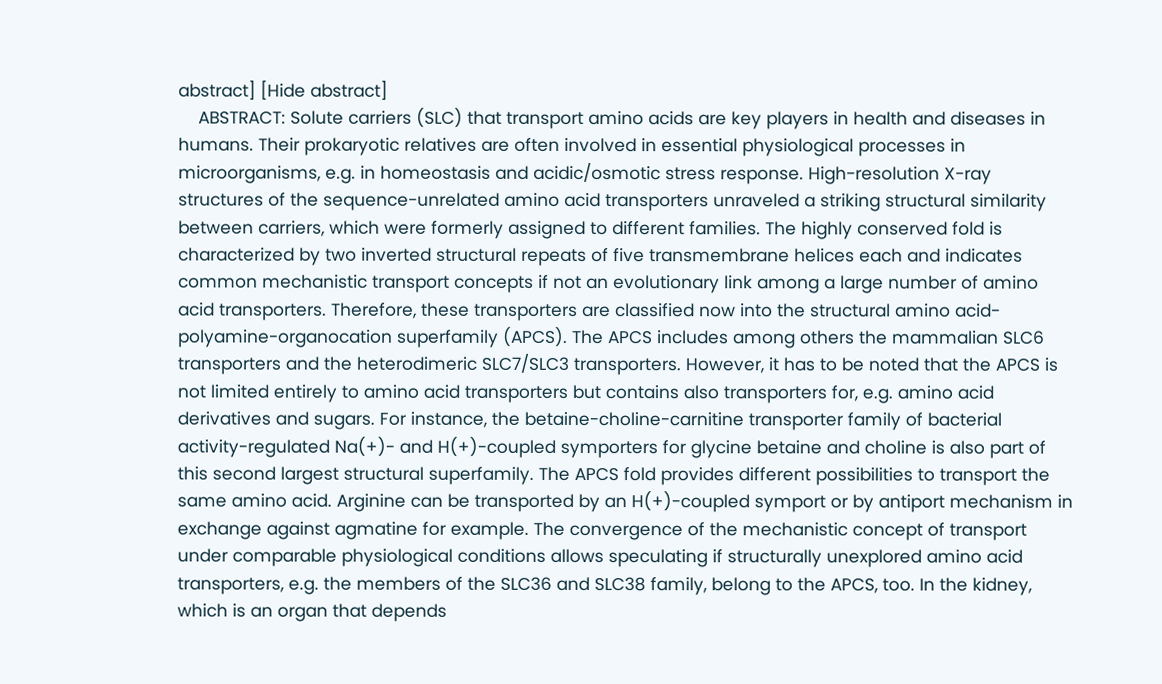abstract] [Hide abstract]
    ABSTRACT: Solute carriers (SLC) that transport amino acids are key players in health and diseases in humans. Their prokaryotic relatives are often involved in essential physiological processes in microorganisms, e.g. in homeostasis and acidic/osmotic stress response. High-resolution X-ray structures of the sequence-unrelated amino acid transporters unraveled a striking structural similarity between carriers, which were formerly assigned to different families. The highly conserved fold is characterized by two inverted structural repeats of five transmembrane helices each and indicates common mechanistic transport concepts if not an evolutionary link among a large number of amino acid transporters. Therefore, these transporters are classified now into the structural amino acid-polyamine-organocation superfamily (APCS). The APCS includes among others the mammalian SLC6 transporters and the heterodimeric SLC7/SLC3 transporters. However, it has to be noted that the APCS is not limited entirely to amino acid transporters but contains also transporters for, e.g. amino acid derivatives and sugars. For instance, the betaine-choline-carnitine transporter family of bacterial activity-regulated Na(+)- and H(+)-coupled symporters for glycine betaine and choline is also part of this second largest structural superfamily. The APCS fold provides different possibilities to transport the same amino acid. Arginine can be transported by an H(+)-coupled symport or by antiport mechanism in exchange against agmatine for example. The convergence of the mechanistic concept of transport under comparable physiological conditions allows speculating if structurally unexplored amino acid transporters, e.g. the members of the SLC36 and SLC38 family, belong to the APCS, too. In the kidney, which is an organ that depends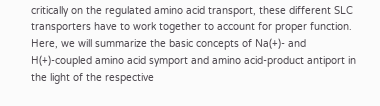critically on the regulated amino acid transport, these different SLC transporters have to work together to account for proper function. Here, we will summarize the basic concepts of Na(+)- and H(+)-coupled amino acid symport and amino acid-product antiport in the light of the respective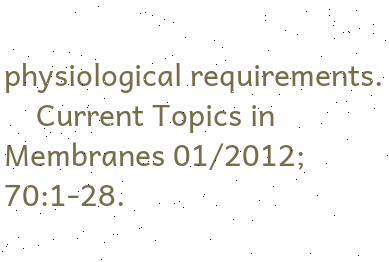physiological requirements.
    Current Topics in Membranes 01/2012; 70:1-28.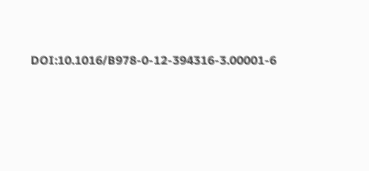DOI:10.1016/B978-0-12-394316-3.00001-6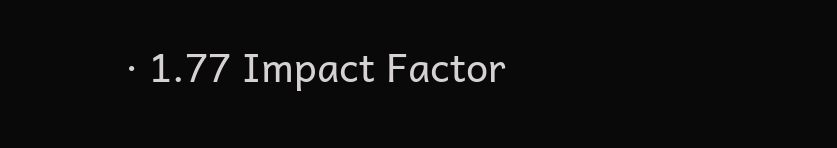· 1.77 Impact Factor